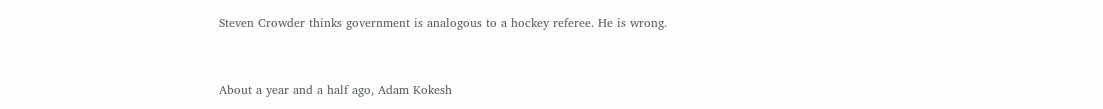Steven Crowder thinks government is analogous to a hockey referee. He is wrong.


About a year and a half ago, Adam Kokesh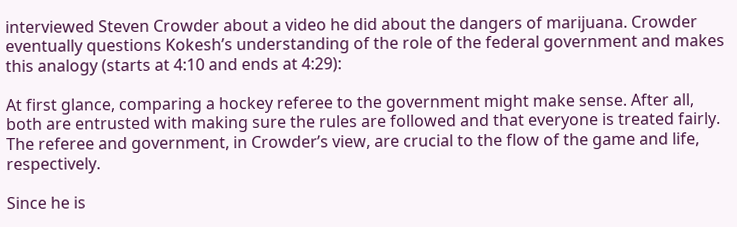interviewed Steven Crowder about a video he did about the dangers of marijuana. Crowder eventually questions Kokesh’s understanding of the role of the federal government and makes this analogy (starts at 4:10 and ends at 4:29):

At first glance, comparing a hockey referee to the government might make sense. After all, both are entrusted with making sure the rules are followed and that everyone is treated fairly. The referee and government, in Crowder’s view, are crucial to the flow of the game and life, respectively.

Since he is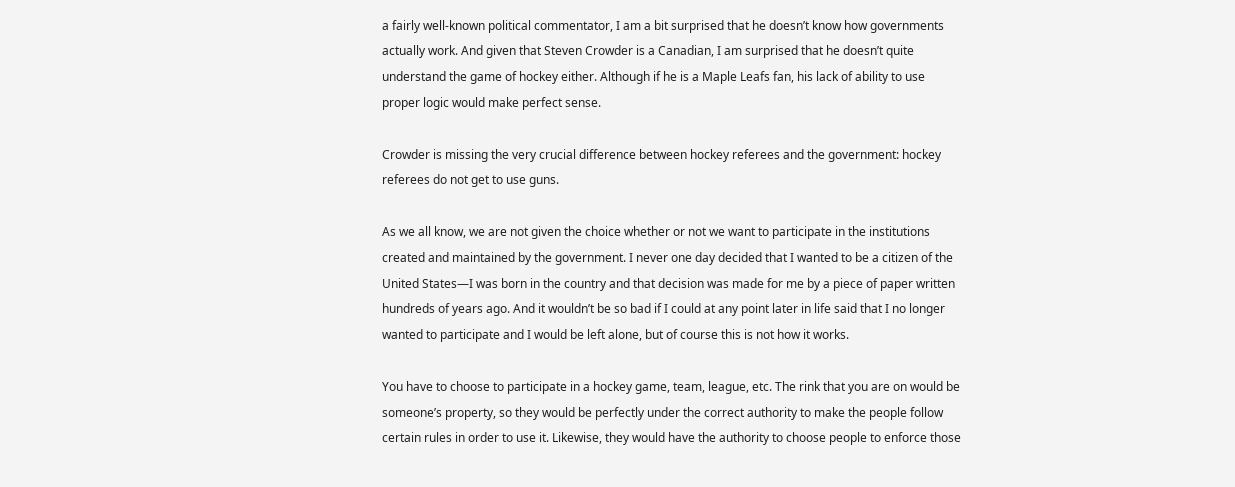a fairly well-known political commentator, I am a bit surprised that he doesn’t know how governments actually work. And given that Steven Crowder is a Canadian, I am surprised that he doesn’t quite understand the game of hockey either. Although if he is a Maple Leafs fan, his lack of ability to use proper logic would make perfect sense.

Crowder is missing the very crucial difference between hockey referees and the government: hockey referees do not get to use guns.

As we all know, we are not given the choice whether or not we want to participate in the institutions created and maintained by the government. I never one day decided that I wanted to be a citizen of the United States—I was born in the country and that decision was made for me by a piece of paper written hundreds of years ago. And it wouldn’t be so bad if I could at any point later in life said that I no longer wanted to participate and I would be left alone, but of course this is not how it works.

You have to choose to participate in a hockey game, team, league, etc. The rink that you are on would be someone’s property, so they would be perfectly under the correct authority to make the people follow certain rules in order to use it. Likewise, they would have the authority to choose people to enforce those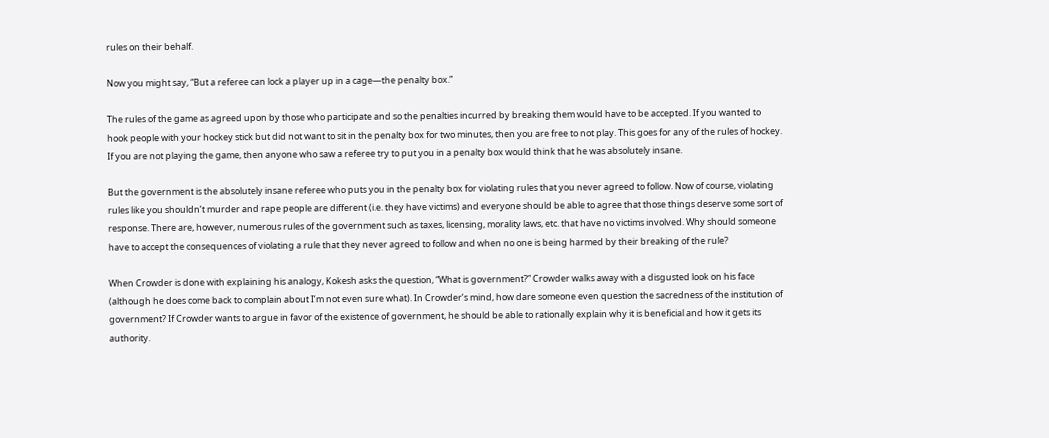rules on their behalf.

Now you might say, “But a referee can lock a player up in a cage—the penalty box.”

The rules of the game as agreed upon by those who participate and so the penalties incurred by breaking them would have to be accepted. If you wanted to hook people with your hockey stick but did not want to sit in the penalty box for two minutes, then you are free to not play. This goes for any of the rules of hockey. If you are not playing the game, then anyone who saw a referee try to put you in a penalty box would think that he was absolutely insane.

But the government is the absolutely insane referee who puts you in the penalty box for violating rules that you never agreed to follow. Now of course, violating rules like you shouldn’t murder and rape people are different (i.e. they have victims) and everyone should be able to agree that those things deserve some sort of response. There are, however, numerous rules of the government such as taxes, licensing, morality laws, etc. that have no victims involved. Why should someone have to accept the consequences of violating a rule that they never agreed to follow and when no one is being harmed by their breaking of the rule?

When Crowder is done with explaining his analogy, Kokesh asks the question, “What is government?” Crowder walks away with a disgusted look on his face (although he does come back to complain about I’m not even sure what). In Crowder’s mind, how dare someone even question the sacredness of the institution of government? If Crowder wants to argue in favor of the existence of government, he should be able to rationally explain why it is beneficial and how it gets its authority.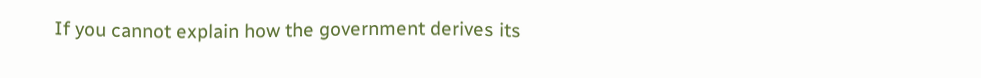If you cannot explain how the government derives its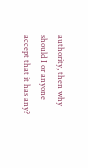authority, then why should I or anyone accept that it has any?